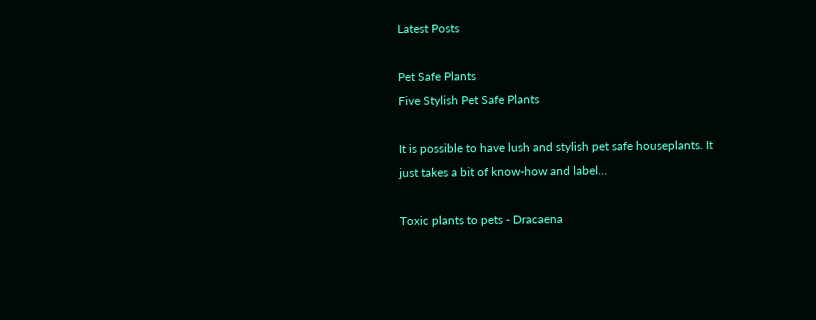Latest Posts

Pet Safe Plants
Five Stylish Pet Safe Plants

It is possible to have lush and stylish pet safe houseplants. It just takes a bit of know-how and label…

Toxic plants to pets - Dracaena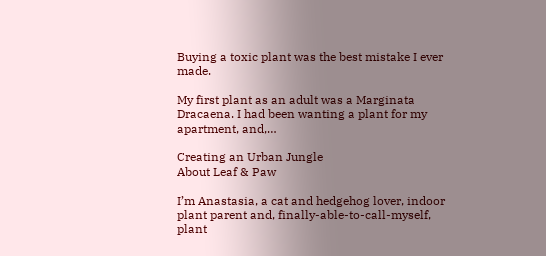Buying a toxic plant was the best mistake I ever made.

My first plant as an adult was a Marginata Dracaena. I had been wanting a plant for my apartment, and,…

Creating an Urban Jungle
About Leaf & Paw

I’m Anastasia, a cat and hedgehog lover, indoor plant parent and, finally-able-to-call-myself, plant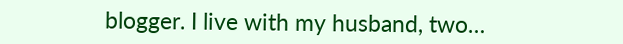blogger. I live with my husband, two…